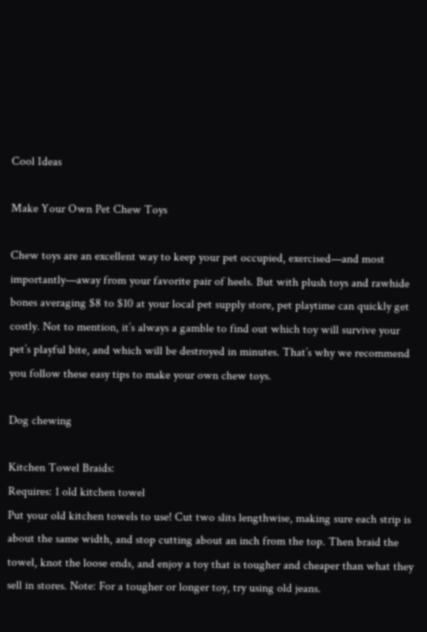Cool Ideas

Make Your Own Pet Chew Toys

Chew toys are an excellent way to keep your pet occupied, exercised—and most importantly—away from your favorite pair of heels. But with plush toys and rawhide bones averaging $8 to $10 at your local pet supply store, pet playtime can quickly get costly. Not to mention, it’s always a gamble to find out which toy will survive your pet’s playful bite, and which will be destroyed in minutes. That’s why we recommend you follow these easy tips to make your own chew toys.

Dog chewing

Kitchen Towel Braids:
Requires: 1 old kitchen towel
Put your old kitchen towels to use! Cut two slits lengthwise, making sure each strip is about the same width, and stop cutting about an inch from the top. Then braid the towel, knot the loose ends, and enjoy a toy that is tougher and cheaper than what they sell in stores. Note: For a tougher or longer toy, try using old jeans.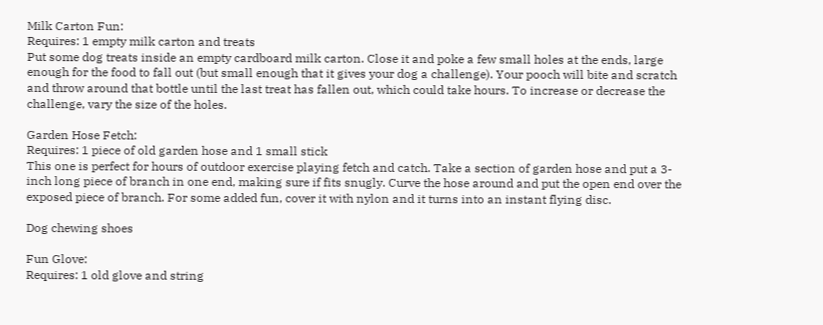Milk Carton Fun:
Requires: 1 empty milk carton and treats
Put some dog treats inside an empty cardboard milk carton. Close it and poke a few small holes at the ends, large enough for the food to fall out (but small enough that it gives your dog a challenge). Your pooch will bite and scratch and throw around that bottle until the last treat has fallen out, which could take hours. To increase or decrease the challenge, vary the size of the holes.

Garden Hose Fetch:
Requires: 1 piece of old garden hose and 1 small stick
This one is perfect for hours of outdoor exercise playing fetch and catch. Take a section of garden hose and put a 3-inch long piece of branch in one end, making sure if fits snugly. Curve the hose around and put the open end over the exposed piece of branch. For some added fun, cover it with nylon and it turns into an instant flying disc.

Dog chewing shoes

Fun Glove:
Requires: 1 old glove and string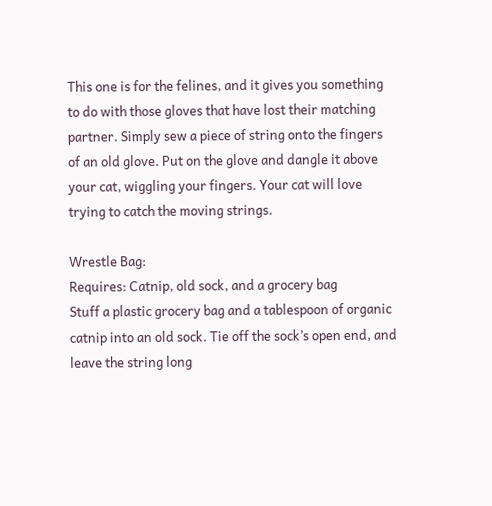This one is for the felines, and it gives you something to do with those gloves that have lost their matching partner. Simply sew a piece of string onto the fingers of an old glove. Put on the glove and dangle it above your cat, wiggling your fingers. Your cat will love trying to catch the moving strings.

Wrestle Bag:
Requires: Catnip, old sock, and a grocery bag
Stuff a plastic grocery bag and a tablespoon of organic catnip into an old sock. Tie off the sock’s open end, and leave the string long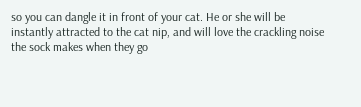so you can dangle it in front of your cat. He or she will be instantly attracted to the cat nip, and will love the crackling noise the sock makes when they go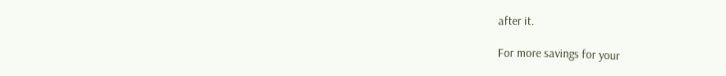after it.

For more savings for your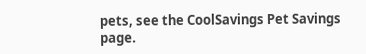pets, see the CoolSavings Pet Savings page.